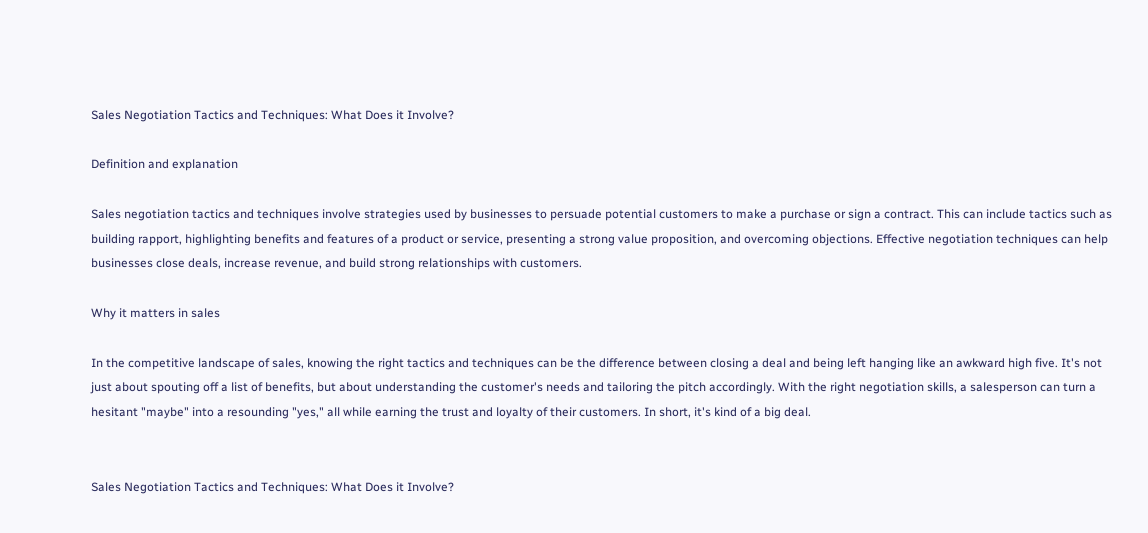Sales Negotiation Tactics and Techniques: What Does it Involve?

Definition and explanation

Sales negotiation tactics and techniques involve strategies used by businesses to persuade potential customers to make a purchase or sign a contract. This can include tactics such as building rapport, highlighting benefits and features of a product or service, presenting a strong value proposition, and overcoming objections. Effective negotiation techniques can help businesses close deals, increase revenue, and build strong relationships with customers.

Why it matters in sales

In the competitive landscape of sales, knowing the right tactics and techniques can be the difference between closing a deal and being left hanging like an awkward high five. It's not just about spouting off a list of benefits, but about understanding the customer's needs and tailoring the pitch accordingly. With the right negotiation skills, a salesperson can turn a hesitant "maybe" into a resounding "yes," all while earning the trust and loyalty of their customers. In short, it's kind of a big deal.


Sales Negotiation Tactics and Techniques: What Does it Involve?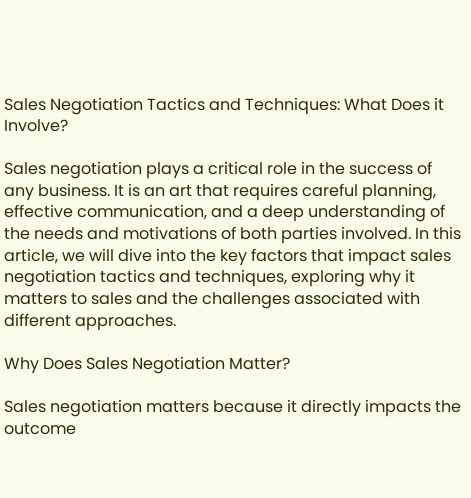Sales Negotiation Tactics and Techniques: What Does it Involve?

Sales negotiation plays a critical role in the success of any business. It is an art that requires careful planning, effective communication, and a deep understanding of the needs and motivations of both parties involved. In this article, we will dive into the key factors that impact sales negotiation tactics and techniques, exploring why it matters to sales and the challenges associated with different approaches.

Why Does Sales Negotiation Matter?

Sales negotiation matters because it directly impacts the outcome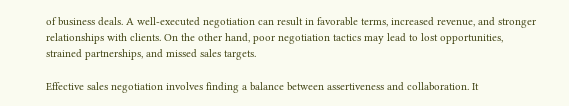of business deals. A well-executed negotiation can result in favorable terms, increased revenue, and stronger relationships with clients. On the other hand, poor negotiation tactics may lead to lost opportunities, strained partnerships, and missed sales targets.

Effective sales negotiation involves finding a balance between assertiveness and collaboration. It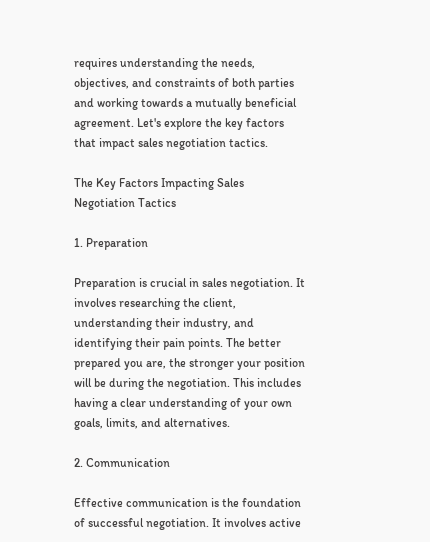requires understanding the needs, objectives, and constraints of both parties and working towards a mutually beneficial agreement. Let's explore the key factors that impact sales negotiation tactics.

The Key Factors Impacting Sales Negotiation Tactics

1. Preparation

Preparation is crucial in sales negotiation. It involves researching the client, understanding their industry, and identifying their pain points. The better prepared you are, the stronger your position will be during the negotiation. This includes having a clear understanding of your own goals, limits, and alternatives.

2. Communication

Effective communication is the foundation of successful negotiation. It involves active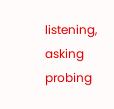listening, asking probing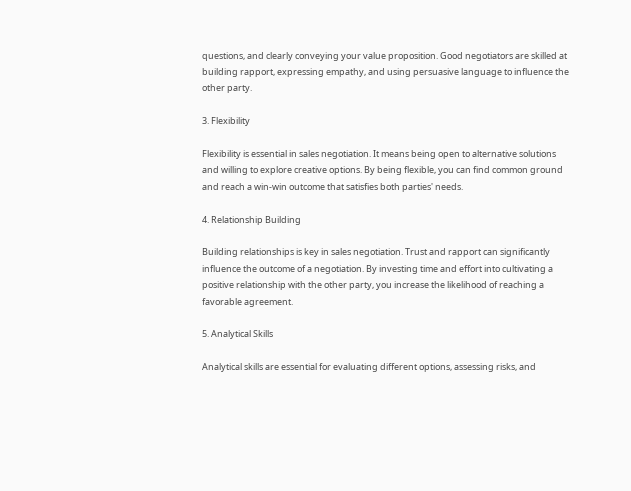questions, and clearly conveying your value proposition. Good negotiators are skilled at building rapport, expressing empathy, and using persuasive language to influence the other party.

3. Flexibility

Flexibility is essential in sales negotiation. It means being open to alternative solutions and willing to explore creative options. By being flexible, you can find common ground and reach a win-win outcome that satisfies both parties' needs.

4. Relationship Building

Building relationships is key in sales negotiation. Trust and rapport can significantly influence the outcome of a negotiation. By investing time and effort into cultivating a positive relationship with the other party, you increase the likelihood of reaching a favorable agreement.

5. Analytical Skills

Analytical skills are essential for evaluating different options, assessing risks, and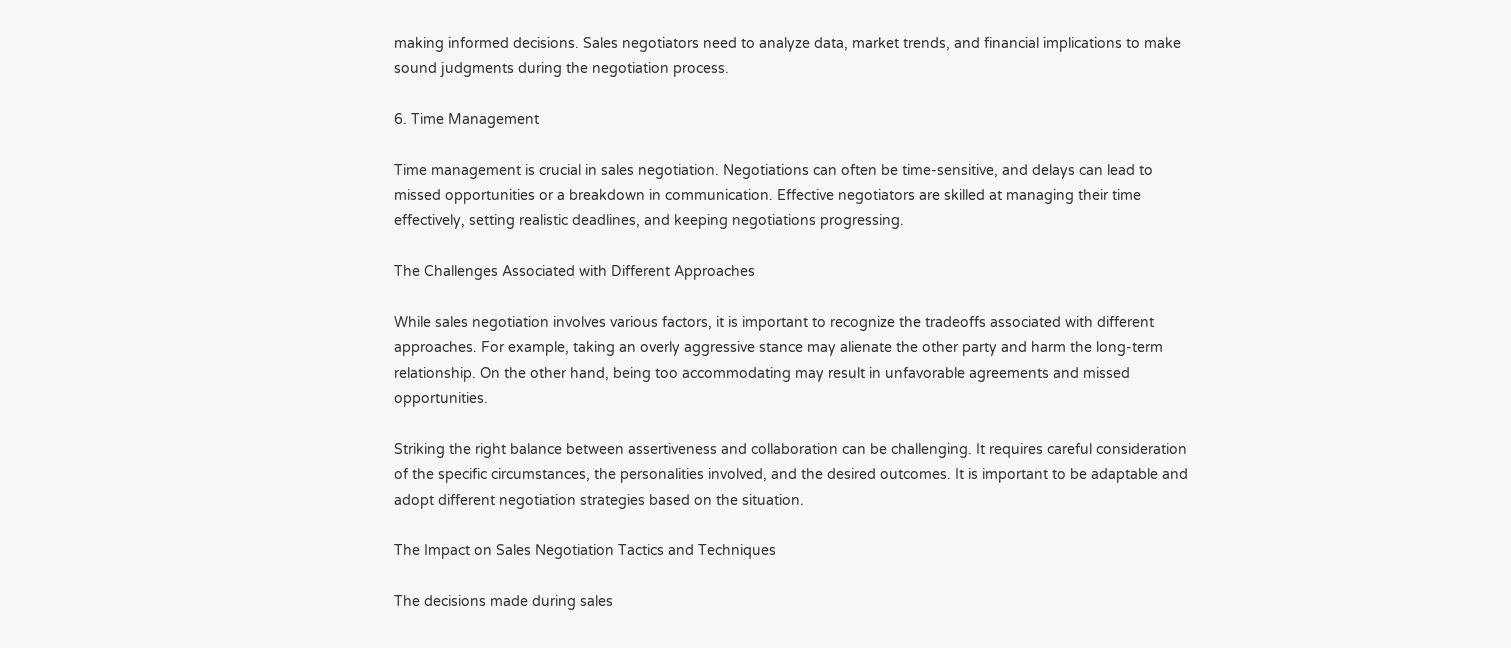making informed decisions. Sales negotiators need to analyze data, market trends, and financial implications to make sound judgments during the negotiation process.

6. Time Management

Time management is crucial in sales negotiation. Negotiations can often be time-sensitive, and delays can lead to missed opportunities or a breakdown in communication. Effective negotiators are skilled at managing their time effectively, setting realistic deadlines, and keeping negotiations progressing.

The Challenges Associated with Different Approaches

While sales negotiation involves various factors, it is important to recognize the tradeoffs associated with different approaches. For example, taking an overly aggressive stance may alienate the other party and harm the long-term relationship. On the other hand, being too accommodating may result in unfavorable agreements and missed opportunities.

Striking the right balance between assertiveness and collaboration can be challenging. It requires careful consideration of the specific circumstances, the personalities involved, and the desired outcomes. It is important to be adaptable and adopt different negotiation strategies based on the situation.

The Impact on Sales Negotiation Tactics and Techniques

The decisions made during sales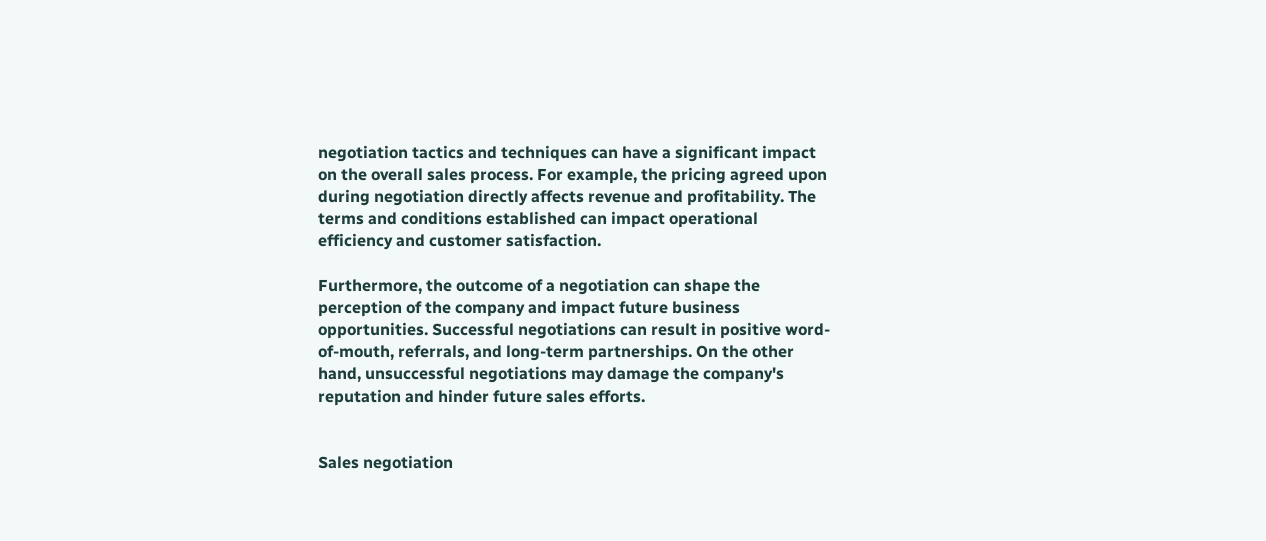negotiation tactics and techniques can have a significant impact on the overall sales process. For example, the pricing agreed upon during negotiation directly affects revenue and profitability. The terms and conditions established can impact operational efficiency and customer satisfaction.

Furthermore, the outcome of a negotiation can shape the perception of the company and impact future business opportunities. Successful negotiations can result in positive word-of-mouth, referrals, and long-term partnerships. On the other hand, unsuccessful negotiations may damage the company's reputation and hinder future sales efforts.


Sales negotiation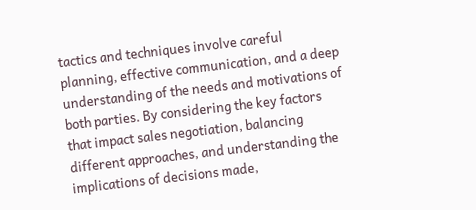tactics and techniques involve careful planning, effective communication, and a deep understanding of the needs and motivations of both parties. By considering the key factors that impact sales negotiation, balancing different approaches, and understanding the implications of decisions made,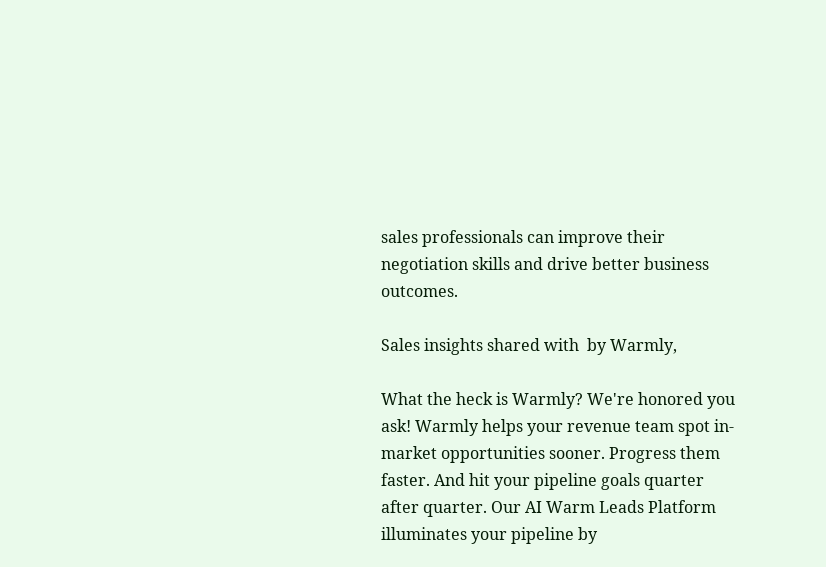sales professionals can improve their negotiation skills and drive better business outcomes.

Sales insights shared with  by Warmly,

What the heck is Warmly? We're honored you ask! Warmly helps your revenue team spot in-market opportunities sooner. Progress them faster. And hit your pipeline goals quarter after quarter. Our AI Warm Leads Platform illuminates your pipeline by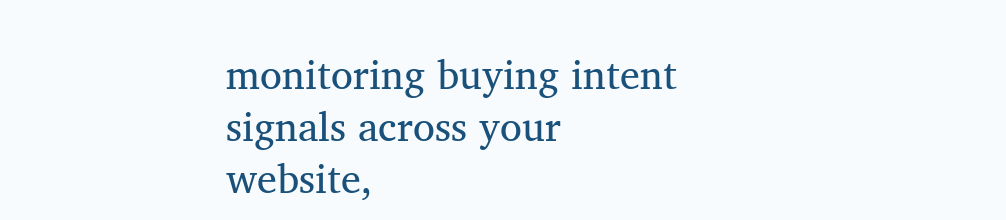monitoring buying intent signals across your website,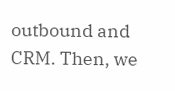outbound and CRM. Then, we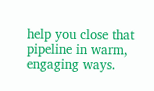help you close that pipeline in warm, engaging ways.